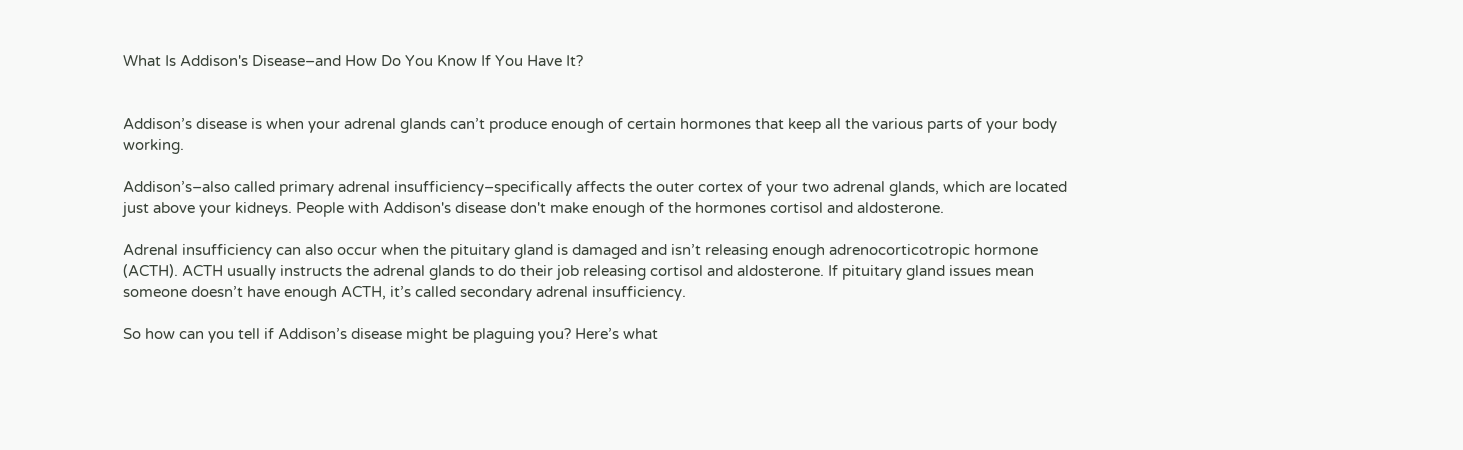What Is Addison's Disease–and How Do You Know If You Have It?


Addison’s disease is when your adrenal glands can’t produce enough of certain hormones that keep all the various parts of your body working.

Addison’s–also called primary adrenal insufficiency–specifically affects the outer cortex of your two adrenal glands, which are located just above your kidneys. People with Addison's disease don't make enough of the hormones cortisol and aldosterone.

Adrenal insufficiency can also occur when the pituitary gland is damaged and isn’t releasing enough adrenocorticotropic hormone (ACTH). ACTH usually instructs the adrenal glands to do their job releasing cortisol and aldosterone. If pituitary gland issues mean someone doesn’t have enough ACTH, it’s called secondary adrenal insufficiency.

So how can you tell if Addison’s disease might be plaguing you? Here’s what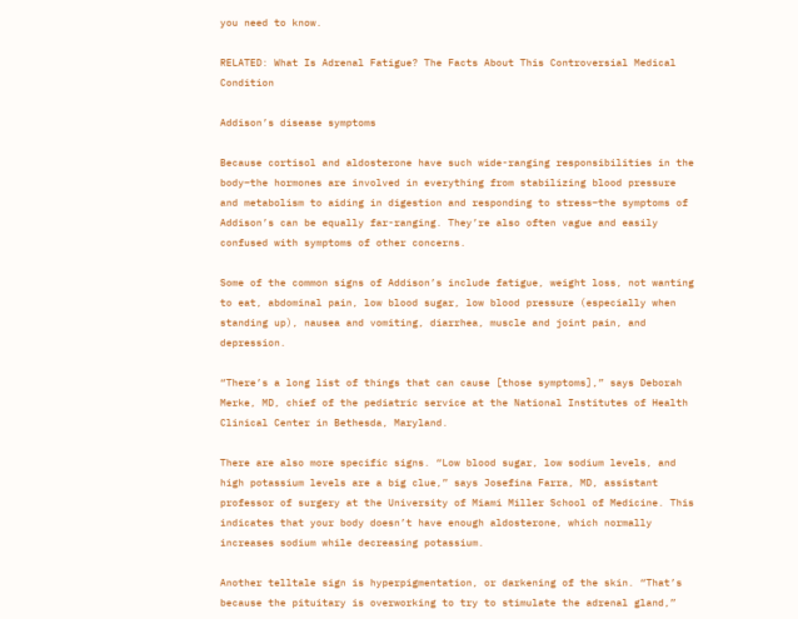you need to know.

RELATED: What Is Adrenal Fatigue? The Facts About This Controversial Medical Condition

Addison’s disease symptoms

Because cortisol and aldosterone have such wide-ranging responsibilities in the body–the hormones are involved in everything from stabilizing blood pressure and metabolism to aiding in digestion and responding to stress–the symptoms of Addison’s can be equally far-ranging. They’re also often vague and easily confused with symptoms of other concerns.

Some of the common signs of Addison’s include fatigue, weight loss, not wanting to eat, abdominal pain, low blood sugar, low blood pressure (especially when standing up), nausea and vomiting, diarrhea, muscle and joint pain, and depression.

“There’s a long list of things that can cause [those symptoms],” says Deborah Merke, MD, chief of the pediatric service at the National Institutes of Health Clinical Center in Bethesda, Maryland.

There are also more specific signs. “Low blood sugar, low sodium levels, and high potassium levels are a big clue,” says Josefina Farra, MD, assistant professor of surgery at the University of Miami Miller School of Medicine. This indicates that your body doesn’t have enough aldosterone, which normally increases sodium while decreasing potassium.

Another telltale sign is hyperpigmentation, or darkening of the skin. “That’s because the pituitary is overworking to try to stimulate the adrenal gland,”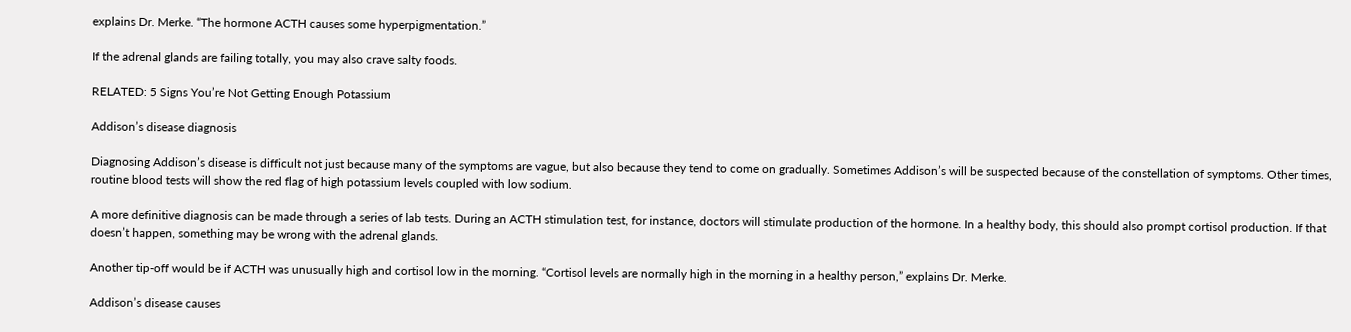explains Dr. Merke. “The hormone ACTH causes some hyperpigmentation.”

If the adrenal glands are failing totally, you may also crave salty foods.

RELATED: 5 Signs You’re Not Getting Enough Potassium

Addison’s disease diagnosis

Diagnosing Addison’s disease is difficult not just because many of the symptoms are vague, but also because they tend to come on gradually. Sometimes Addison’s will be suspected because of the constellation of symptoms. Other times, routine blood tests will show the red flag of high potassium levels coupled with low sodium.

A more definitive diagnosis can be made through a series of lab tests. During an ACTH stimulation test, for instance, doctors will stimulate production of the hormone. In a healthy body, this should also prompt cortisol production. If that doesn’t happen, something may be wrong with the adrenal glands.

Another tip-off would be if ACTH was unusually high and cortisol low in the morning. “Cortisol levels are normally high in the morning in a healthy person,” explains Dr. Merke.

Addison’s disease causes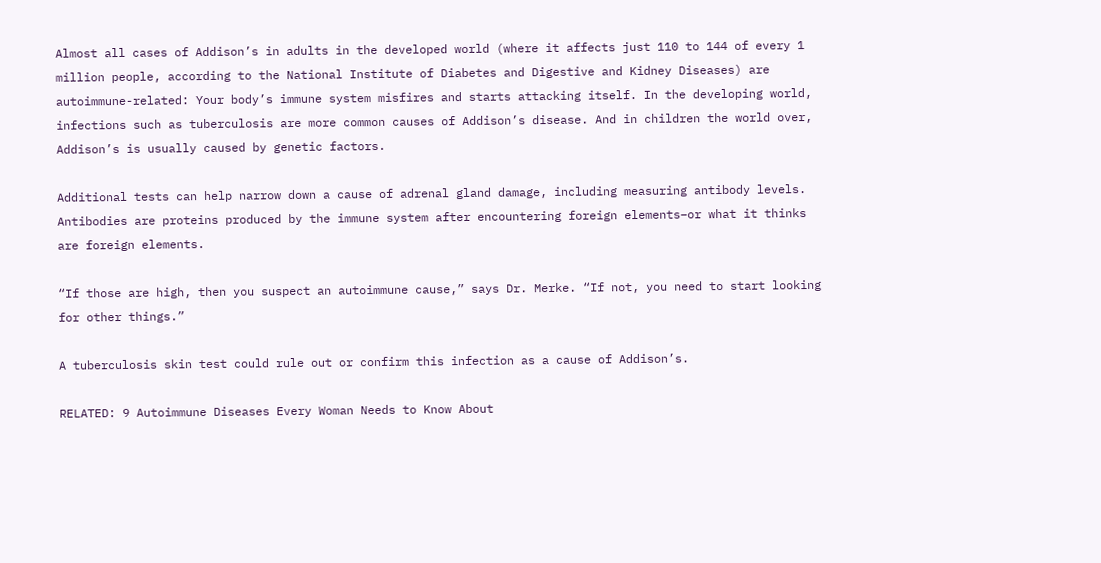Almost all cases of Addison’s in adults in the developed world (where it affects just 110 to 144 of every 1 million people, according to the National Institute of Diabetes and Digestive and Kidney Diseases) are autoimmune-related: Your body’s immune system misfires and starts attacking itself. In the developing world, infections such as tuberculosis are more common causes of Addison’s disease. And in children the world over, Addison’s is usually caused by genetic factors.

Additional tests can help narrow down a cause of adrenal gland damage, including measuring antibody levels. Antibodies are proteins produced by the immune system after encountering foreign elements–or what it thinks are foreign elements.

“If those are high, then you suspect an autoimmune cause,” says Dr. Merke. “If not, you need to start looking for other things.”

A tuberculosis skin test could rule out or confirm this infection as a cause of Addison’s.

RELATED: 9 Autoimmune Diseases Every Woman Needs to Know About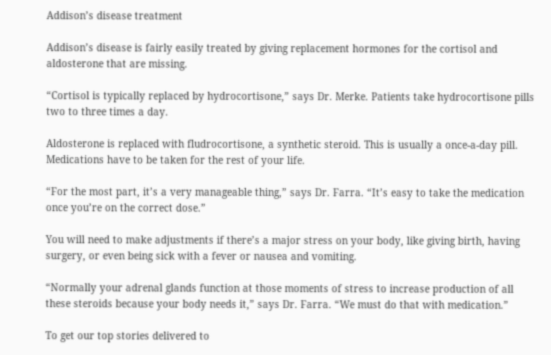Addison’s disease treatment

Addison’s disease is fairly easily treated by giving replacement hormones for the cortisol and aldosterone that are missing.

“Cortisol is typically replaced by hydrocortisone,” says Dr. Merke. Patients take hydrocortisone pills two to three times a day.

Aldosterone is replaced with fludrocortisone, a synthetic steroid. This is usually a once-a-day pill. Medications have to be taken for the rest of your life.

“For the most part, it’s a very manageable thing,” says Dr. Farra. “It’s easy to take the medication once you’re on the correct dose.”

You will need to make adjustments if there’s a major stress on your body, like giving birth, having surgery, or even being sick with a fever or nausea and vomiting.

“Normally your adrenal glands function at those moments of stress to increase production of all these steroids because your body needs it,” says Dr. Farra. “We must do that with medication.”

To get our top stories delivered to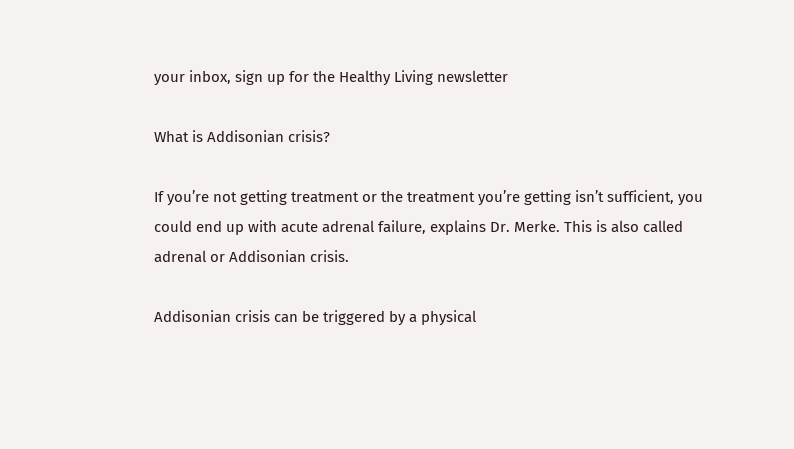your inbox, sign up for the Healthy Living newsletter

What is Addisonian crisis?

If you’re not getting treatment or the treatment you’re getting isn’t sufficient, you could end up with acute adrenal failure, explains Dr. Merke. This is also called adrenal or Addisonian crisis.

Addisonian crisis can be triggered by a physical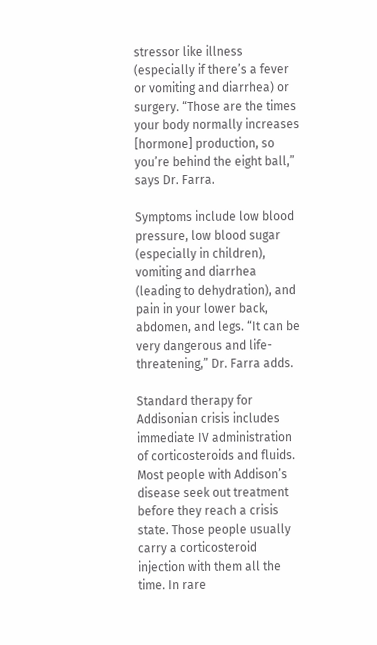stressor like illness (especially if there’s a fever or vomiting and diarrhea) or surgery. “Those are the times your body normally increases [hormone] production, so you’re behind the eight ball,” says Dr. Farra.

Symptoms include low blood pressure, low blood sugar (especially in children), vomiting and diarrhea (leading to dehydration), and pain in your lower back, abdomen, and legs. “It can be very dangerous and life-threatening,” Dr. Farra adds.

Standard therapy for Addisonian crisis includes immediate IV administration of corticosteroids and fluids. Most people with Addison’s disease seek out treatment before they reach a crisis state. Those people usually carry a corticosteroid injection with them all the time. In rare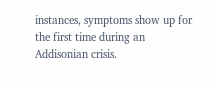instances, symptoms show up for the first time during an Addisonian crisis.